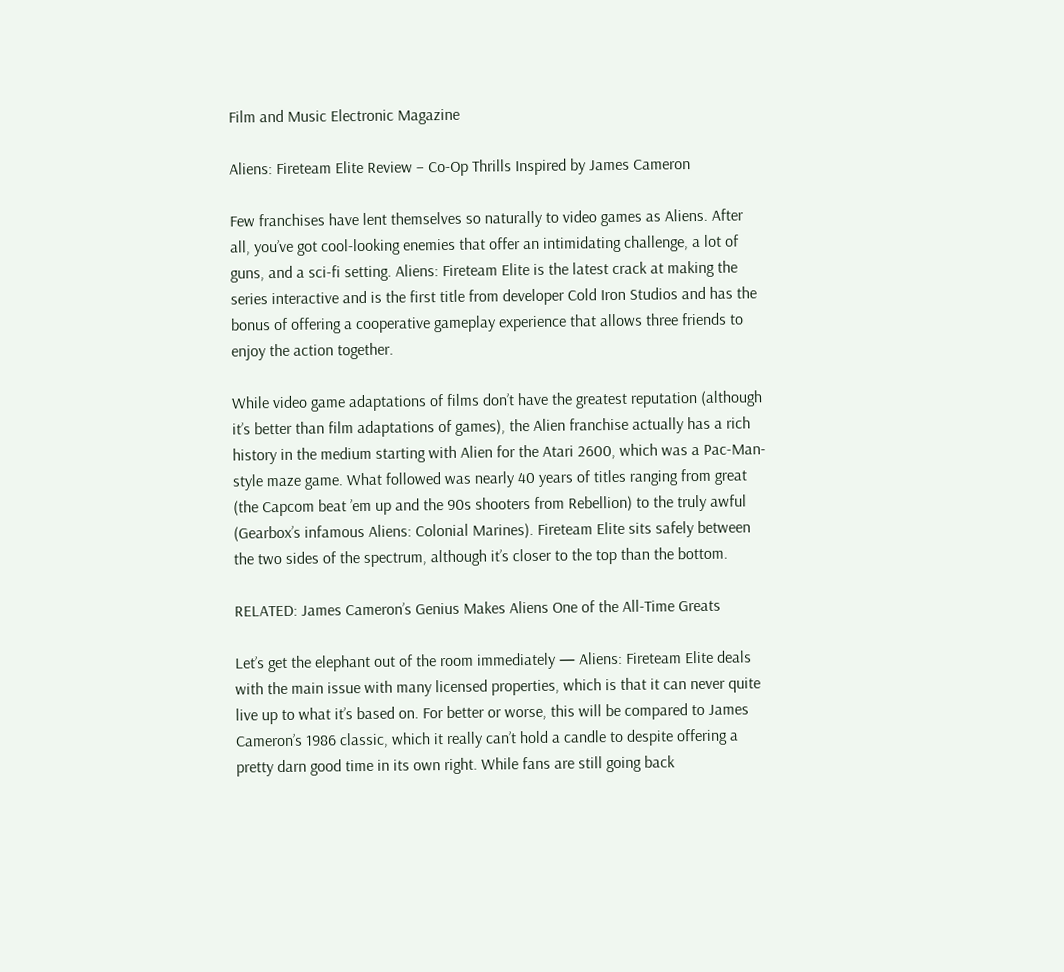Film and Music Electronic Magazine

Aliens: Fireteam Elite Review – Co-Op Thrills Inspired by James Cameron

Few franchises have lent themselves so naturally to video games as Aliens. After all, you’ve got cool-looking enemies that offer an intimidating challenge, a lot of guns, and a sci-fi setting. Aliens: Fireteam Elite is the latest crack at making the series interactive and is the first title from developer Cold Iron Studios and has the bonus of offering a cooperative gameplay experience that allows three friends to enjoy the action together.

While video game adaptations of films don’t have the greatest reputation (although it’s better than film adaptations of games), the Alien franchise actually has a rich history in the medium starting with Alien for the Atari 2600, which was a Pac-Man-style maze game. What followed was nearly 40 years of titles ranging from great (the Capcom beat ’em up and the 90s shooters from Rebellion) to the truly awful (Gearbox’s infamous Aliens: Colonial Marines). Fireteam Elite sits safely between the two sides of the spectrum, although it’s closer to the top than the bottom.

RELATED: James Cameron’s Genius Makes Aliens One of the All-Time Greats

Let’s get the elephant out of the room immediately — Aliens: Fireteam Elite deals with the main issue with many licensed properties, which is that it can never quite live up to what it’s based on. For better or worse, this will be compared to James Cameron’s 1986 classic, which it really can’t hold a candle to despite offering a pretty darn good time in its own right. While fans are still going back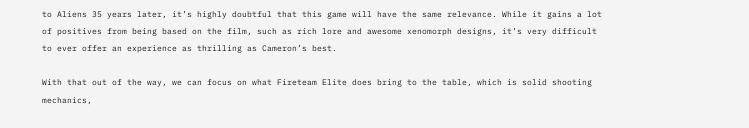to Aliens 35 years later, it’s highly doubtful that this game will have the same relevance. While it gains a lot of positives from being based on the film, such as rich lore and awesome xenomorph designs, it’s very difficult to ever offer an experience as thrilling as Cameron’s best.

With that out of the way, we can focus on what Fireteam Elite does bring to the table, which is solid shooting mechanics,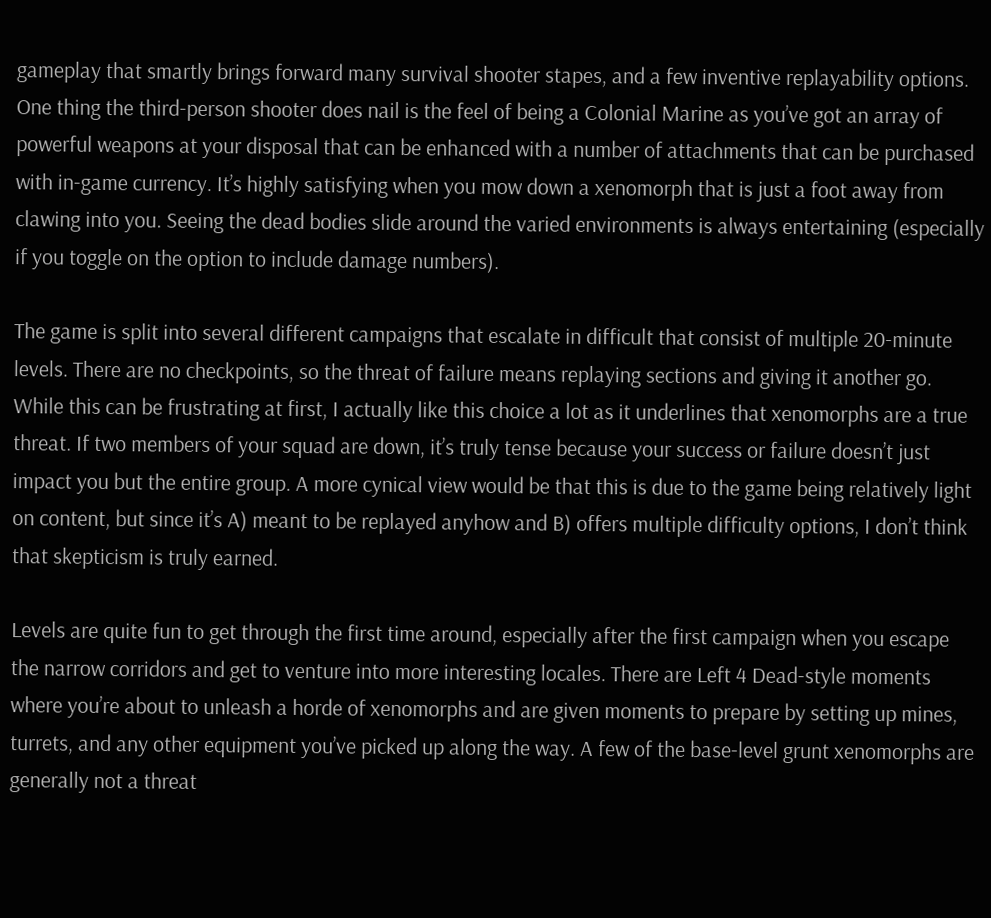gameplay that smartly brings forward many survival shooter stapes, and a few inventive replayability options. One thing the third-person shooter does nail is the feel of being a Colonial Marine as you’ve got an array of powerful weapons at your disposal that can be enhanced with a number of attachments that can be purchased with in-game currency. It’s highly satisfying when you mow down a xenomorph that is just a foot away from clawing into you. Seeing the dead bodies slide around the varied environments is always entertaining (especially if you toggle on the option to include damage numbers).

The game is split into several different campaigns that escalate in difficult that consist of multiple 20-minute levels. There are no checkpoints, so the threat of failure means replaying sections and giving it another go. While this can be frustrating at first, I actually like this choice a lot as it underlines that xenomorphs are a true threat. If two members of your squad are down, it’s truly tense because your success or failure doesn’t just impact you but the entire group. A more cynical view would be that this is due to the game being relatively light on content, but since it’s A) meant to be replayed anyhow and B) offers multiple difficulty options, I don’t think that skepticism is truly earned.

Levels are quite fun to get through the first time around, especially after the first campaign when you escape the narrow corridors and get to venture into more interesting locales. There are Left 4 Dead-style moments where you’re about to unleash a horde of xenomorphs and are given moments to prepare by setting up mines, turrets, and any other equipment you’ve picked up along the way. A few of the base-level grunt xenomorphs are generally not a threat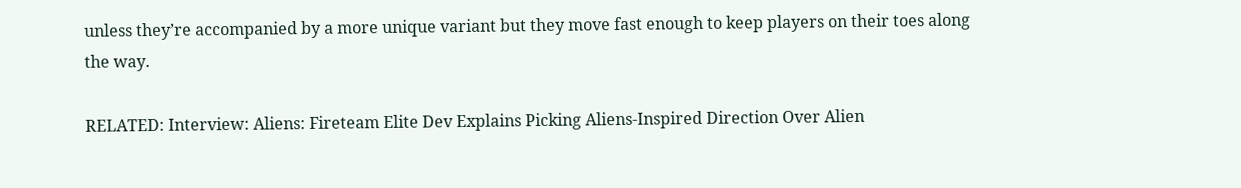unless they’re accompanied by a more unique variant but they move fast enough to keep players on their toes along the way.

RELATED: Interview: Aliens: Fireteam Elite Dev Explains Picking Aliens-Inspired Direction Over Alien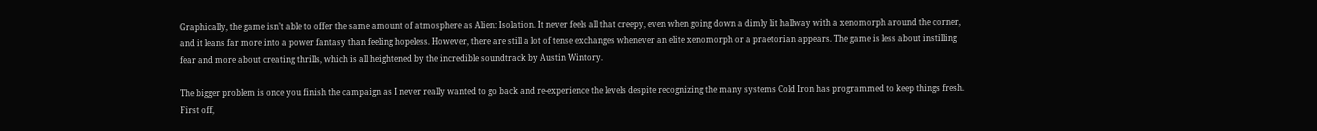Graphically, the game isn’t able to offer the same amount of atmosphere as Alien: Isolation. It never feels all that creepy, even when going down a dimly lit hallway with a xenomorph around the corner, and it leans far more into a power fantasy than feeling hopeless. However, there are still a lot of tense exchanges whenever an elite xenomorph or a praetorian appears. The game is less about instilling fear and more about creating thrills, which is all heightened by the incredible soundtrack by Austin Wintory.

The bigger problem is once you finish the campaign as I never really wanted to go back and re-experience the levels despite recognizing the many systems Cold Iron has programmed to keep things fresh. First off,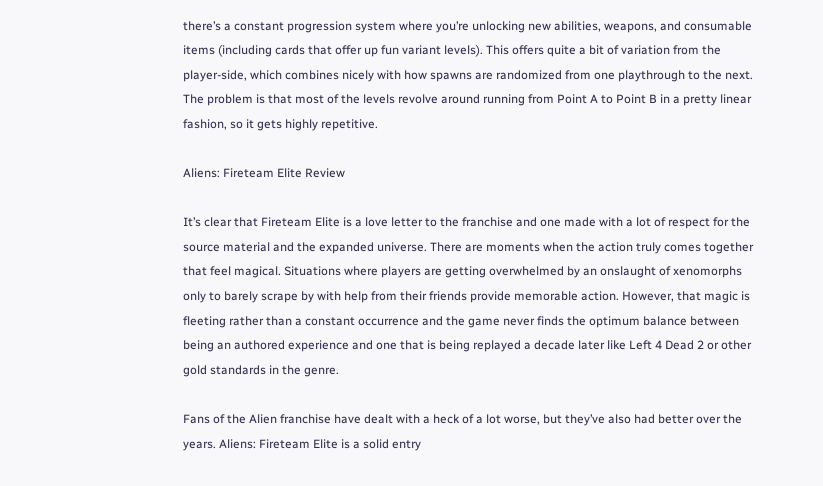there’s a constant progression system where you’re unlocking new abilities, weapons, and consumable items (including cards that offer up fun variant levels). This offers quite a bit of variation from the player-side, which combines nicely with how spawns are randomized from one playthrough to the next. The problem is that most of the levels revolve around running from Point A to Point B in a pretty linear fashion, so it gets highly repetitive.

Aliens: Fireteam Elite Review

It’s clear that Fireteam Elite is a love letter to the franchise and one made with a lot of respect for the source material and the expanded universe. There are moments when the action truly comes together that feel magical. Situations where players are getting overwhelmed by an onslaught of xenomorphs only to barely scrape by with help from their friends provide memorable action. However, that magic is fleeting rather than a constant occurrence and the game never finds the optimum balance between being an authored experience and one that is being replayed a decade later like Left 4 Dead 2 or other gold standards in the genre.

Fans of the Alien franchise have dealt with a heck of a lot worse, but they’ve also had better over the years. Aliens: Fireteam Elite is a solid entry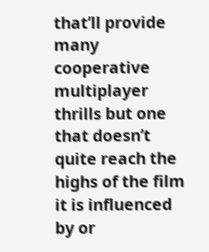that’ll provide many cooperative multiplayer thrills but one that doesn’t quite reach the highs of the film it is influenced by or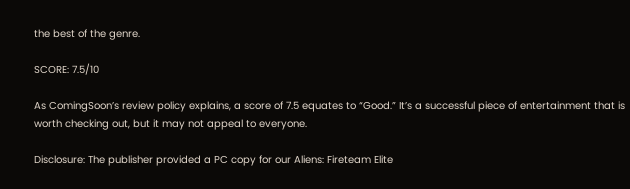the best of the genre.

SCORE: 7.5/10

As ComingSoon’s review policy explains, a score of 7.5 equates to “Good.” It’s a successful piece of entertainment that is worth checking out, but it may not appeal to everyone.

Disclosure: The publisher provided a PC copy for our Aliens: Fireteam Elite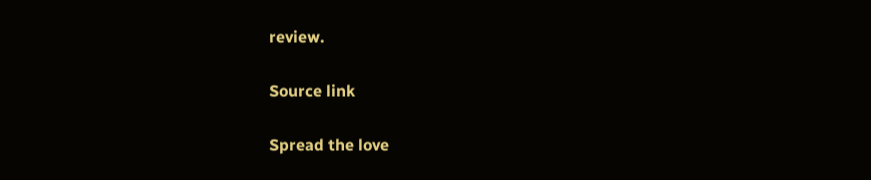review.

Source link

Spread the love